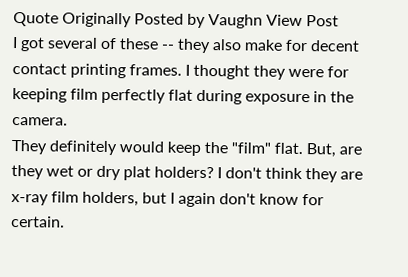Quote Originally Posted by Vaughn View Post
I got several of these -- they also make for decent contact printing frames. I thought they were for keeping film perfectly flat during exposure in the camera.
They definitely would keep the "film" flat. But, are they wet or dry plat holders? I don't think they are x-ray film holders, but I again don't know for certain.